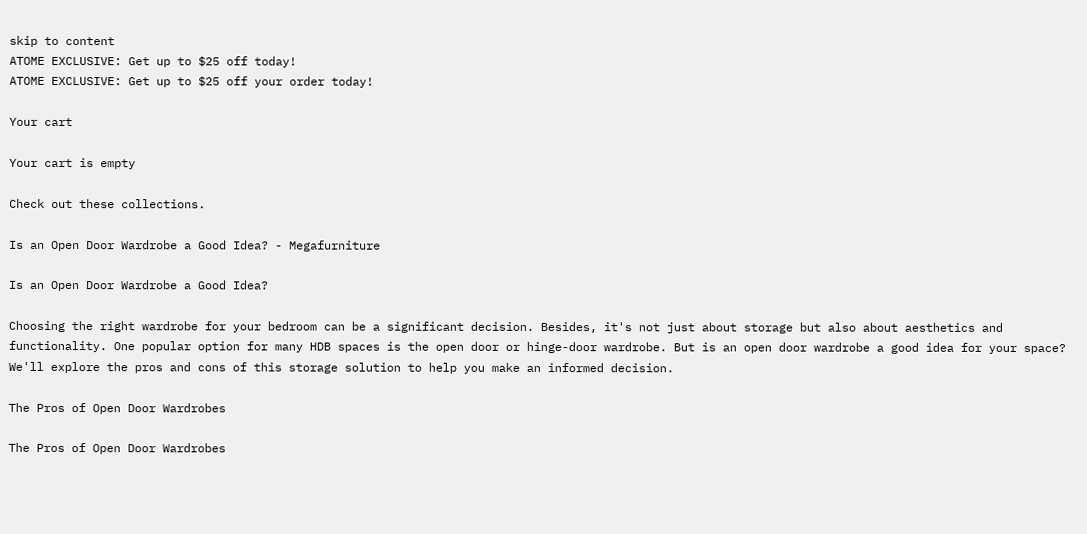skip to content
ATOME EXCLUSIVE: Get up to $25 off today!
ATOME EXCLUSIVE: Get up to $25 off your order today!

Your cart

Your cart is empty

Check out these collections.

Is an Open Door Wardrobe a Good Idea? - Megafurniture

Is an Open Door Wardrobe a Good Idea?

Choosing the right wardrobe for your bedroom can be a significant decision. Besides, it's not just about storage but also about aesthetics and functionality. One popular option for many HDB spaces is the open door or hinge-door wardrobe. But is an open door wardrobe a good idea for your space? We'll explore the pros and cons of this storage solution to help you make an informed decision.

The Pros of Open Door Wardrobes

The Pros of Open Door Wardrobes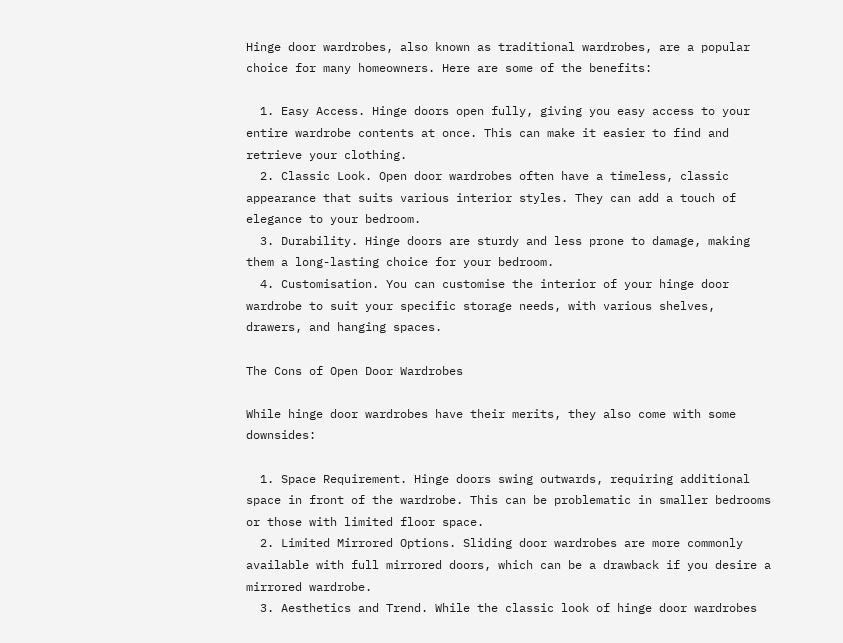Hinge door wardrobes, also known as traditional wardrobes, are a popular choice for many homeowners. Here are some of the benefits:

  1. Easy Access. Hinge doors open fully, giving you easy access to your entire wardrobe contents at once. This can make it easier to find and retrieve your clothing.
  2. Classic Look. Open door wardrobes often have a timeless, classic appearance that suits various interior styles. They can add a touch of elegance to your bedroom.
  3. Durability. Hinge doors are sturdy and less prone to damage, making them a long-lasting choice for your bedroom.
  4. Customisation. You can customise the interior of your hinge door wardrobe to suit your specific storage needs, with various shelves, drawers, and hanging spaces.

The Cons of Open Door Wardrobes

While hinge door wardrobes have their merits, they also come with some downsides:

  1. Space Requirement. Hinge doors swing outwards, requiring additional space in front of the wardrobe. This can be problematic in smaller bedrooms or those with limited floor space.
  2. Limited Mirrored Options. Sliding door wardrobes are more commonly available with full mirrored doors, which can be a drawback if you desire a mirrored wardrobe.
  3. Aesthetics and Trend. While the classic look of hinge door wardrobes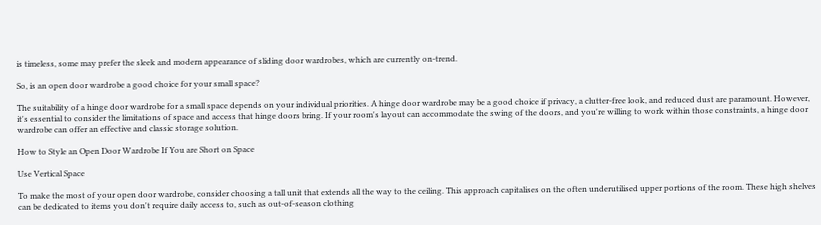is timeless, some may prefer the sleek and modern appearance of sliding door wardrobes, which are currently on-trend.

So, is an open door wardrobe a good choice for your small space?

The suitability of a hinge door wardrobe for a small space depends on your individual priorities. A hinge door wardrobe may be a good choice if privacy, a clutter-free look, and reduced dust are paramount. However, it's essential to consider the limitations of space and access that hinge doors bring. If your room's layout can accommodate the swing of the doors, and you're willing to work within those constraints, a hinge door wardrobe can offer an effective and classic storage solution.

How to Style an Open Door Wardrobe If You are Short on Space

Use Vertical Space

To make the most of your open door wardrobe, consider choosing a tall unit that extends all the way to the ceiling. This approach capitalises on the often underutilised upper portions of the room. These high shelves can be dedicated to items you don't require daily access to, such as out-of-season clothing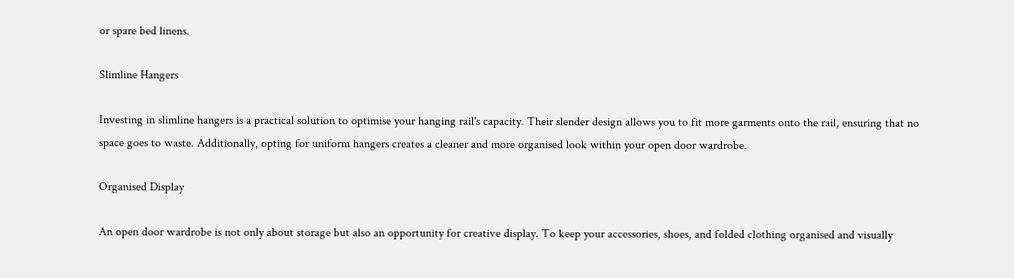or spare bed linens.

Slimline Hangers

Investing in slimline hangers is a practical solution to optimise your hanging rail's capacity. Their slender design allows you to fit more garments onto the rail, ensuring that no space goes to waste. Additionally, opting for uniform hangers creates a cleaner and more organised look within your open door wardrobe.

Organised Display

An open door wardrobe is not only about storage but also an opportunity for creative display. To keep your accessories, shoes, and folded clothing organised and visually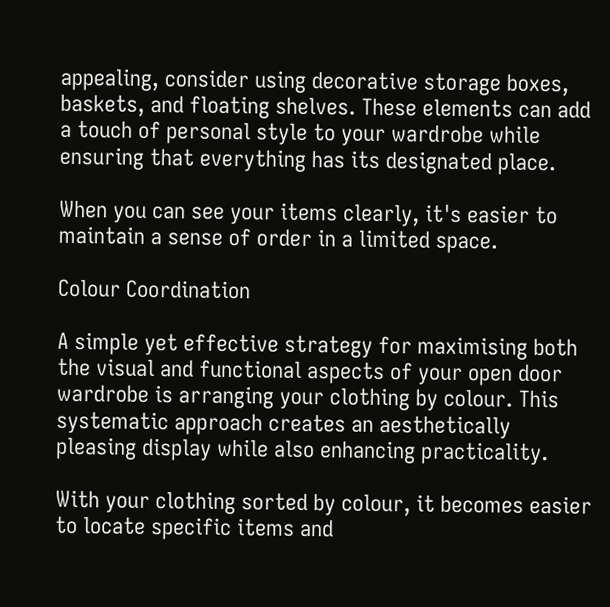appealing, consider using decorative storage boxes, baskets, and floating shelves. These elements can add a touch of personal style to your wardrobe while ensuring that everything has its designated place.

When you can see your items clearly, it's easier to maintain a sense of order in a limited space.

Colour Coordination

A simple yet effective strategy for maximising both the visual and functional aspects of your open door wardrobe is arranging your clothing by colour. This systematic approach creates an aesthetically pleasing display while also enhancing practicality.

With your clothing sorted by colour, it becomes easier to locate specific items and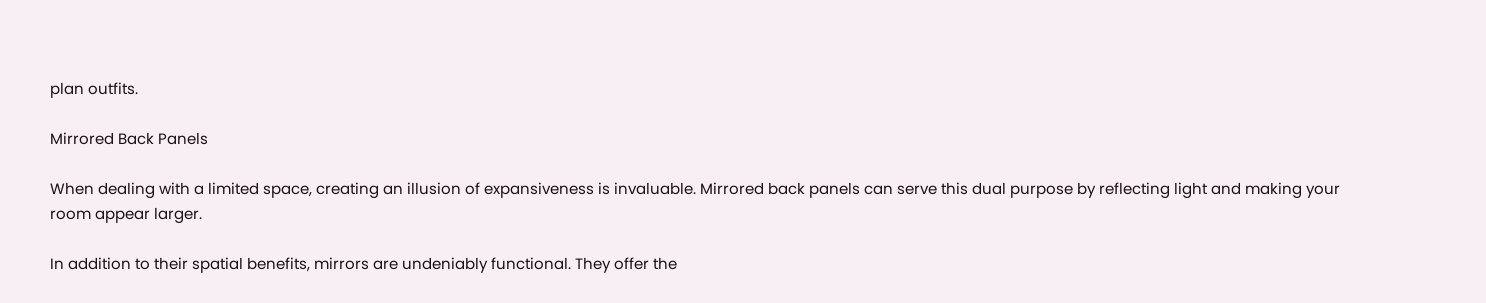plan outfits.

Mirrored Back Panels

When dealing with a limited space, creating an illusion of expansiveness is invaluable. Mirrored back panels can serve this dual purpose by reflecting light and making your room appear larger.

In addition to their spatial benefits, mirrors are undeniably functional. They offer the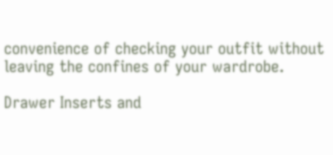convenience of checking your outfit without leaving the confines of your wardrobe.

Drawer Inserts and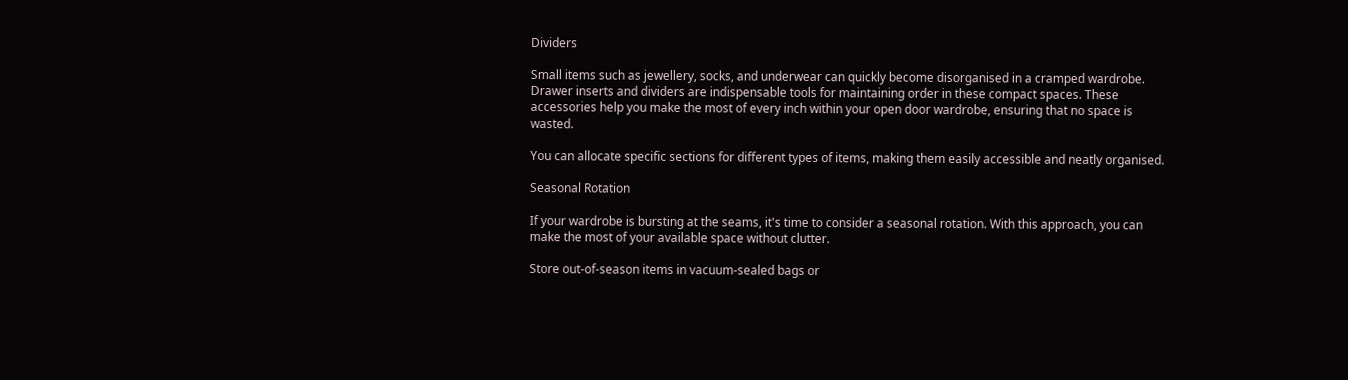Dividers

Small items such as jewellery, socks, and underwear can quickly become disorganised in a cramped wardrobe. Drawer inserts and dividers are indispensable tools for maintaining order in these compact spaces. These accessories help you make the most of every inch within your open door wardrobe, ensuring that no space is wasted.

You can allocate specific sections for different types of items, making them easily accessible and neatly organised.

Seasonal Rotation

If your wardrobe is bursting at the seams, it's time to consider a seasonal rotation. With this approach, you can make the most of your available space without clutter.

Store out-of-season items in vacuum-sealed bags or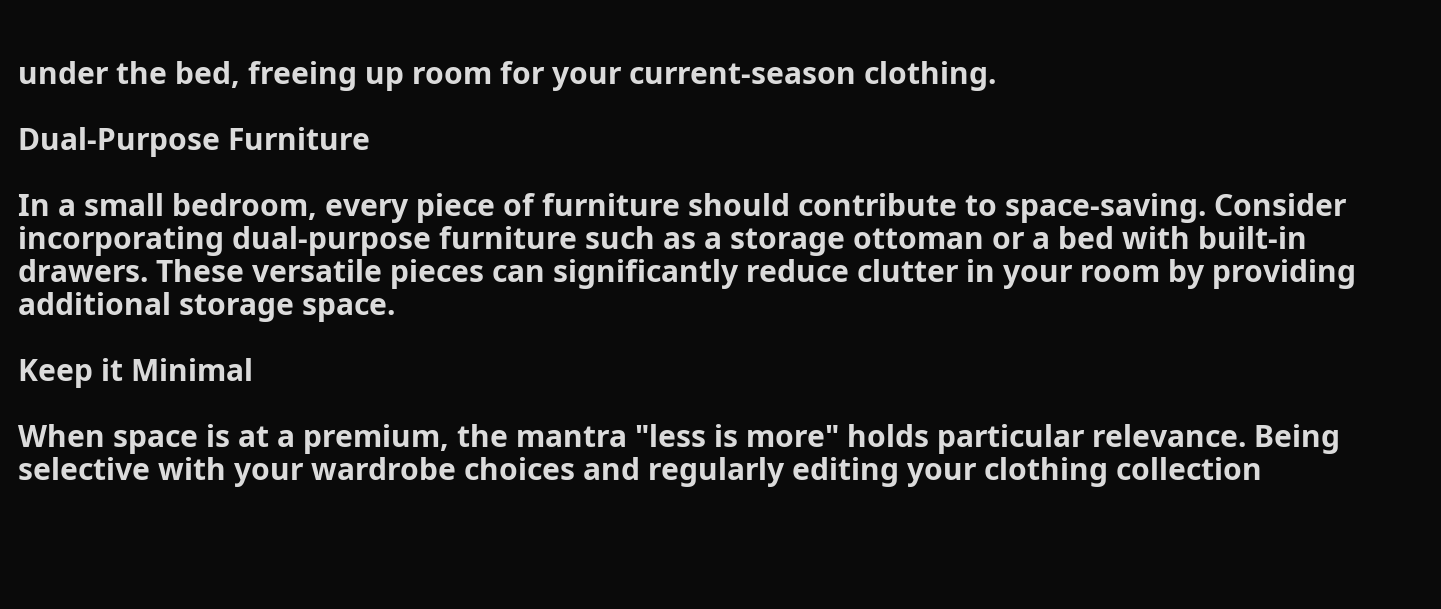under the bed, freeing up room for your current-season clothing.

Dual-Purpose Furniture

In a small bedroom, every piece of furniture should contribute to space-saving. Consider incorporating dual-purpose furniture such as a storage ottoman or a bed with built-in drawers. These versatile pieces can significantly reduce clutter in your room by providing additional storage space.

Keep it Minimal

When space is at a premium, the mantra "less is more" holds particular relevance. Being selective with your wardrobe choices and regularly editing your clothing collection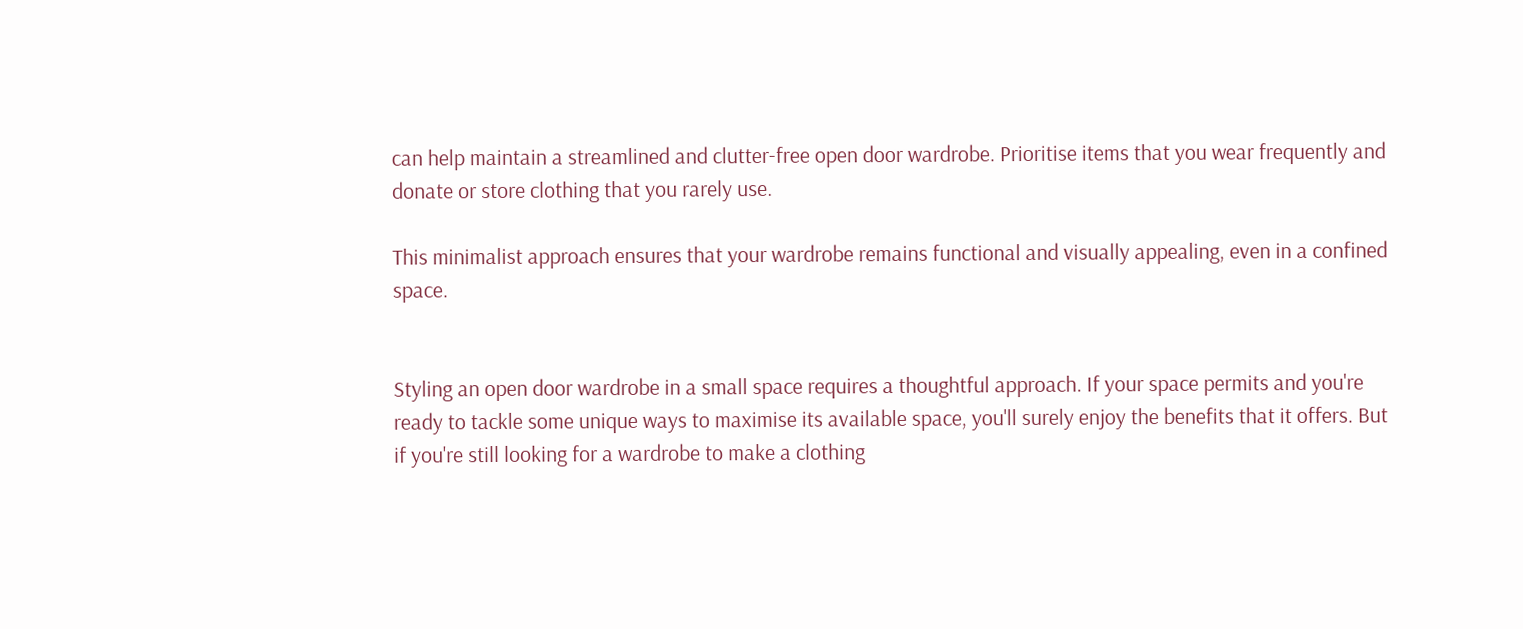can help maintain a streamlined and clutter-free open door wardrobe. Prioritise items that you wear frequently and donate or store clothing that you rarely use.

This minimalist approach ensures that your wardrobe remains functional and visually appealing, even in a confined space.


Styling an open door wardrobe in a small space requires a thoughtful approach. If your space permits and you're ready to tackle some unique ways to maximise its available space, you'll surely enjoy the benefits that it offers. But if you're still looking for a wardrobe to make a clothing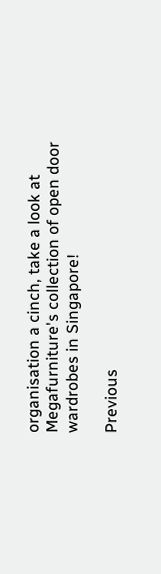organisation a cinch, take a look at Megafurniture's collection of open door wardrobes in Singapore!

Previous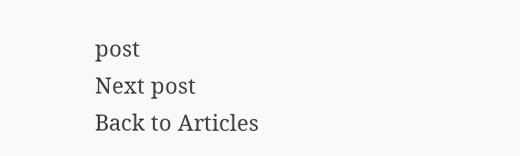post
Next post
Back to Articles